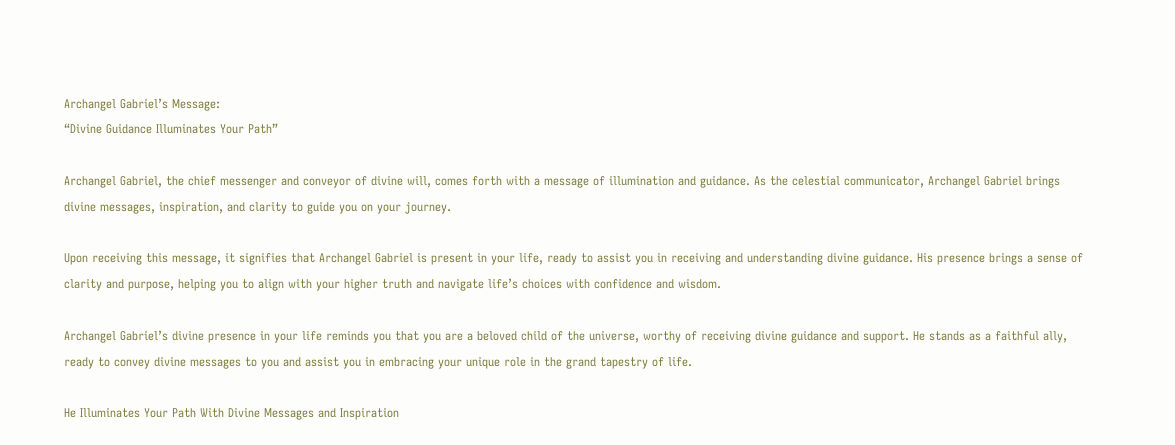Archangel Gabriel’s Message:
“Divine Guidance Illuminates Your Path”

Archangel Gabriel, the chief messenger and conveyor of divine will, comes forth with a message of illumination and guidance. As the celestial communicator, Archangel Gabriel brings divine messages, inspiration, and clarity to guide you on your journey.

Upon receiving this message, it signifies that Archangel Gabriel is present in your life, ready to assist you in receiving and understanding divine guidance. His presence brings a sense of clarity and purpose, helping you to align with your higher truth and navigate life’s choices with confidence and wisdom.

Archangel Gabriel’s divine presence in your life reminds you that you are a beloved child of the universe, worthy of receiving divine guidance and support. He stands as a faithful ally, ready to convey divine messages to you and assist you in embracing your unique role in the grand tapestry of life.

He Illuminates Your Path With Divine Messages and Inspiration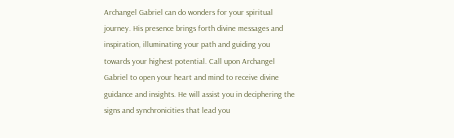Archangel Gabriel can do wonders for your spiritual journey. His presence brings forth divine messages and inspiration, illuminating your path and guiding you towards your highest potential. Call upon Archangel Gabriel to open your heart and mind to receive divine guidance and insights. He will assist you in deciphering the signs and synchronicities that lead you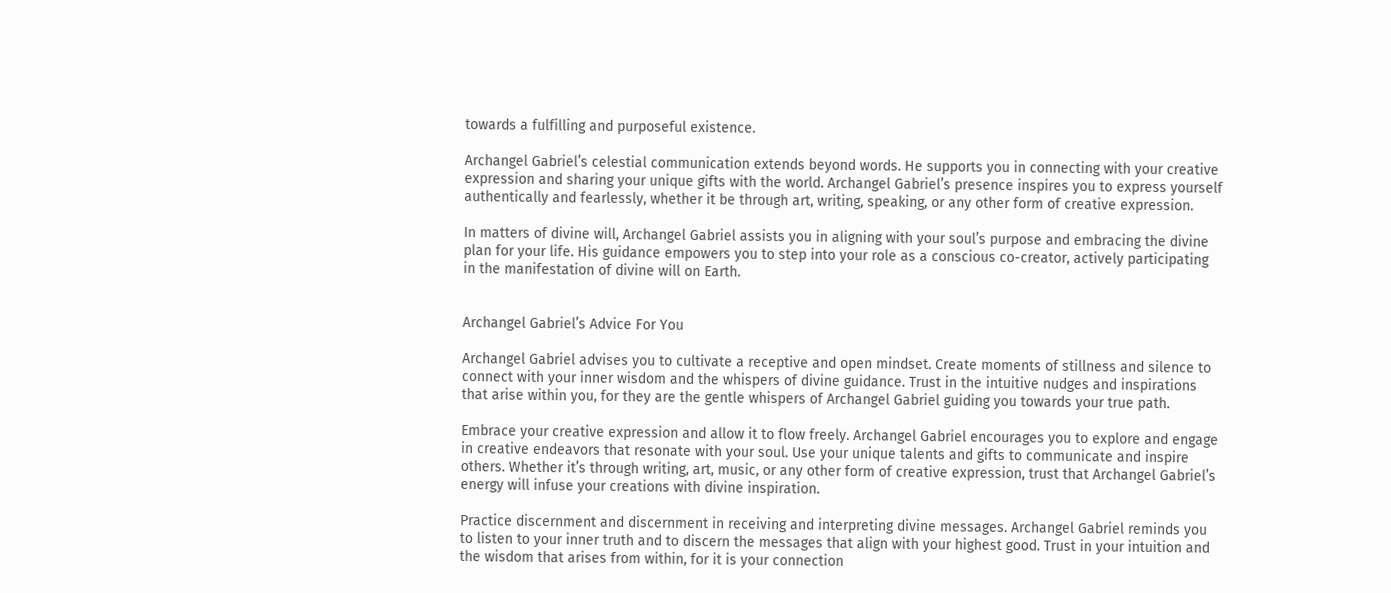towards a fulfilling and purposeful existence.

Archangel Gabriel’s celestial communication extends beyond words. He supports you in connecting with your creative expression and sharing your unique gifts with the world. Archangel Gabriel’s presence inspires you to express yourself authentically and fearlessly, whether it be through art, writing, speaking, or any other form of creative expression.

In matters of divine will, Archangel Gabriel assists you in aligning with your soul’s purpose and embracing the divine plan for your life. His guidance empowers you to step into your role as a conscious co-creator, actively participating in the manifestation of divine will on Earth.


Archangel Gabriel’s Advice For You

Archangel Gabriel advises you to cultivate a receptive and open mindset. Create moments of stillness and silence to connect with your inner wisdom and the whispers of divine guidance. Trust in the intuitive nudges and inspirations that arise within you, for they are the gentle whispers of Archangel Gabriel guiding you towards your true path.

Embrace your creative expression and allow it to flow freely. Archangel Gabriel encourages you to explore and engage in creative endeavors that resonate with your soul. Use your unique talents and gifts to communicate and inspire others. Whether it’s through writing, art, music, or any other form of creative expression, trust that Archangel Gabriel’s energy will infuse your creations with divine inspiration.

Practice discernment and discernment in receiving and interpreting divine messages. Archangel Gabriel reminds you to listen to your inner truth and to discern the messages that align with your highest good. Trust in your intuition and the wisdom that arises from within, for it is your connection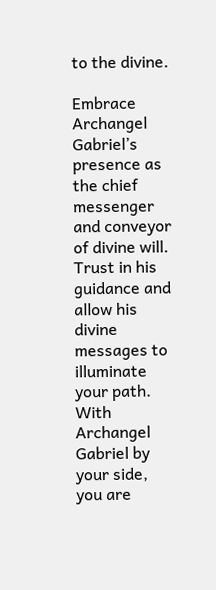to the divine.

Embrace Archangel Gabriel’s presence as the chief messenger and conveyor of divine will. Trust in his guidance and allow his divine messages to illuminate your path. With Archangel Gabriel by your side, you are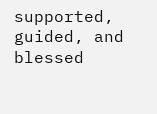supported, guided, and blessed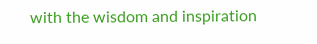with the wisdom and inspiration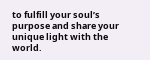to fulfill your soul’s purpose and share your unique light with the world.